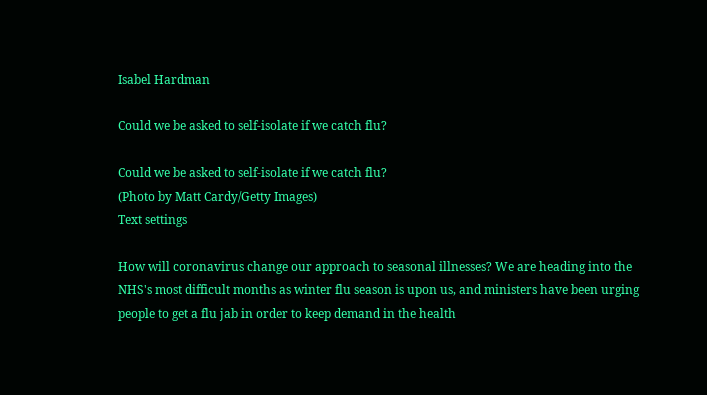Isabel Hardman

Could we be asked to self-isolate if we catch flu?

Could we be asked to self-isolate if we catch flu?
(Photo by Matt Cardy/Getty Images)
Text settings

How will coronavirus change our approach to seasonal illnesses? We are heading into the NHS's most difficult months as winter flu season is upon us, and ministers have been urging people to get a flu jab in order to keep demand in the health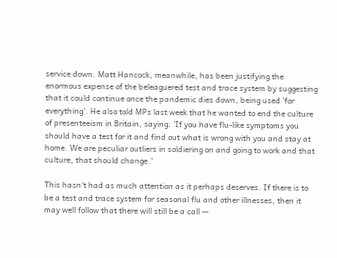service down. Matt Hancock, meanwhile, has been justifying the enormous expense of the beleaguered test and trace system by suggesting that it could continue once the pandemic dies down, being used 'for everything'. He also told MPs last week that he wanted to end the culture of presenteeism in Britain, saying: 'If you have flu-like symptoms you should have a test for it and find out what is wrong with you and stay at home. We are peculiar outliers in soldiering on and going to work and that culture, that should change.'

This hasn't had as much attention as it perhaps deserves. If there is to be a test and trace system for seasonal flu and other illnesses, then it may well follow that there will still be a call —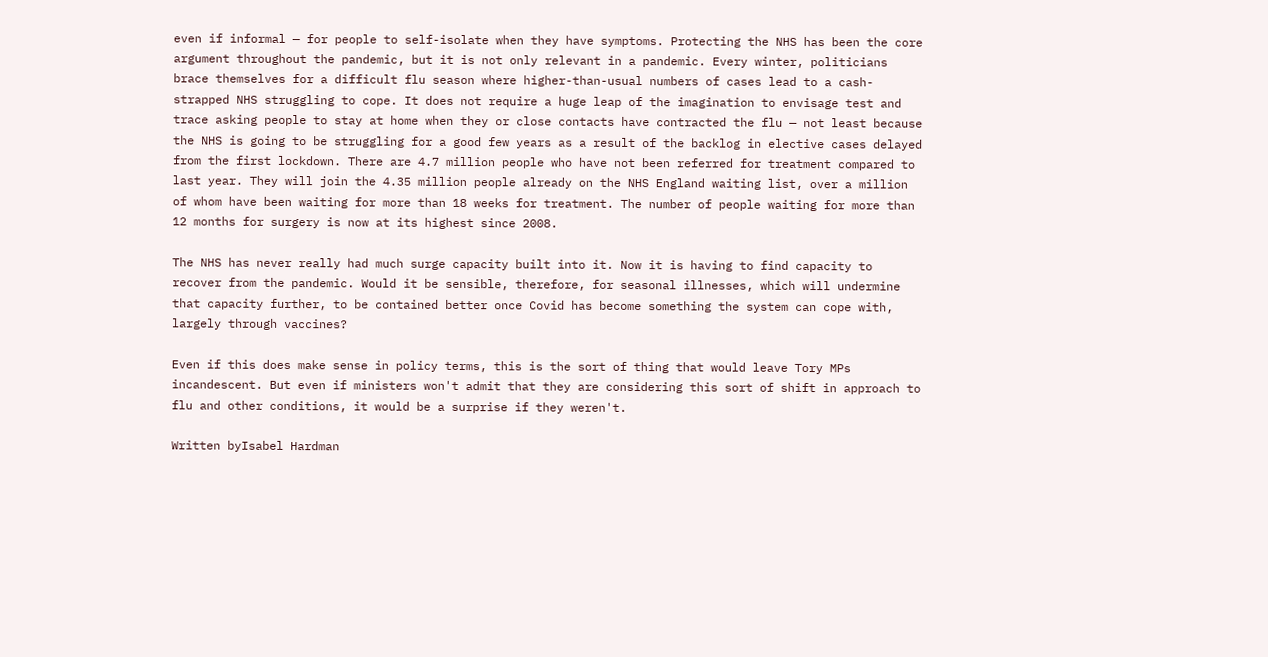even if informal — for people to self-isolate when they have symptoms. Protecting the NHS has been the core argument throughout the pandemic, but it is not only relevant in a pandemic. Every winter, politicians brace themselves for a difficult flu season where higher-than-usual numbers of cases lead to a cash-strapped NHS struggling to cope. It does not require a huge leap of the imagination to envisage test and trace asking people to stay at home when they or close contacts have contracted the flu — not least because the NHS is going to be struggling for a good few years as a result of the backlog in elective cases delayed from the first lockdown. There are 4.7 million people who have not been referred for treatment compared to last year. They will join the 4.35 million people already on the NHS England waiting list, over a million of whom have been waiting for more than 18 weeks for treatment. The number of people waiting for more than 12 months for surgery is now at its highest since 2008.

The NHS has never really had much surge capacity built into it. Now it is having to find capacity to recover from the pandemic. Would it be sensible, therefore, for seasonal illnesses, which will undermine that capacity further, to be contained better once Covid has become something the system can cope with, largely through vaccines?

Even if this does make sense in policy terms, this is the sort of thing that would leave Tory MPs incandescent. But even if ministers won't admit that they are considering this sort of shift in approach to flu and other conditions, it would be a surprise if they weren't.

Written byIsabel Hardman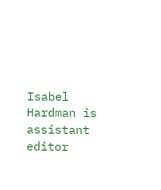Isabel Hardman is assistant editor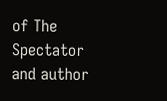of The Spectator and author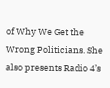of Why We Get the Wrong Politicians. She also presents Radio 4’s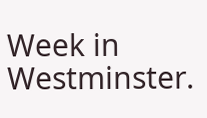Week in Westminster.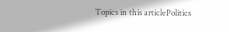Topics in this articlePolitics